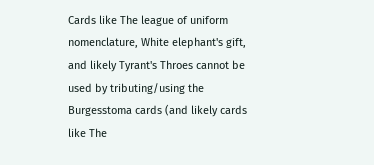Cards like The league of uniform nomenclature, White elephant's gift, and likely Tyrant's Throes cannot be used by tributing/using the Burgesstoma cards (and likely cards like The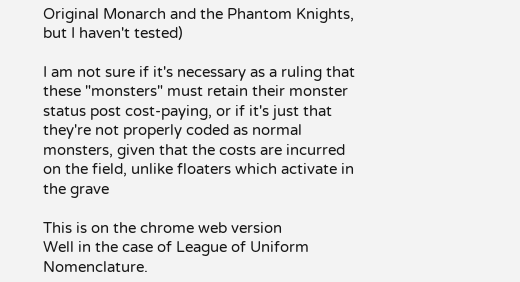Original Monarch and the Phantom Knights, but I haven't tested)

I am not sure if it's necessary as a ruling that these "monsters" must retain their monster status post cost-paying, or if it's just that they're not properly coded as normal monsters, given that the costs are incurred on the field, unlike floaters which activate in the grave

This is on the chrome web version
Well in the case of League of Uniform Nomenclature.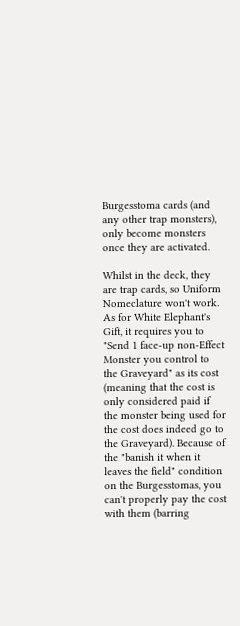Burgesstoma cards (and any other trap monsters), only become monsters once they are activated.

Whilst in the deck, they are trap cards, so Uniform Nomeclature won't work.
As for White Elephant's Gift, it requires you to "Send 1 face-up non-Effect Monster you control to the Graveyard" as its cost (meaning that the cost is only considered paid if the monster being used for the cost does indeed go to the Graveyard). Because of the "banish it when it leaves the field" condition on the Burgesstomas, you can't properly pay the cost with them (barring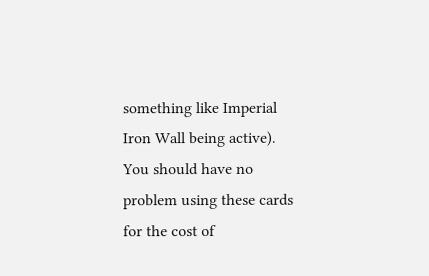something like Imperial Iron Wall being active). You should have no problem using these cards for the cost of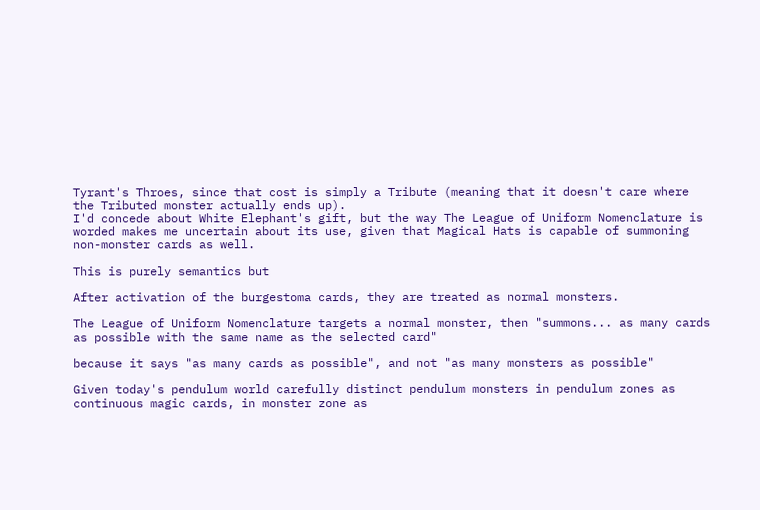Tyrant's Throes, since that cost is simply a Tribute (meaning that it doesn't care where the Tributed monster actually ends up).
I'd concede about White Elephant's gift, but the way The League of Uniform Nomenclature is worded makes me uncertain about its use, given that Magical Hats is capable of summoning non-monster cards as well.

This is purely semantics but

After activation of the burgestoma cards, they are treated as normal monsters.

The League of Uniform Nomenclature targets a normal monster, then "summons... as many cards as possible with the same name as the selected card"

because it says "as many cards as possible", and not "as many monsters as possible"

Given today's pendulum world carefully distinct pendulum monsters in pendulum zones as continuous magic cards, in monster zone as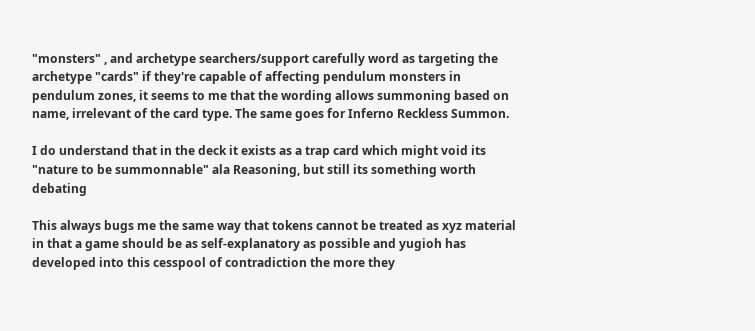"monsters" , and archetype searchers/support carefully word as targeting the archetype "cards" if they're capable of affecting pendulum monsters in pendulum zones, it seems to me that the wording allows summoning based on name, irrelevant of the card type. The same goes for Inferno Reckless Summon.

I do understand that in the deck it exists as a trap card which might void its "nature to be summonnable" ala Reasoning, but still its something worth debating

This always bugs me the same way that tokens cannot be treated as xyz material in that a game should be as self-explanatory as possible and yugioh has developed into this cesspool of contradiction the more they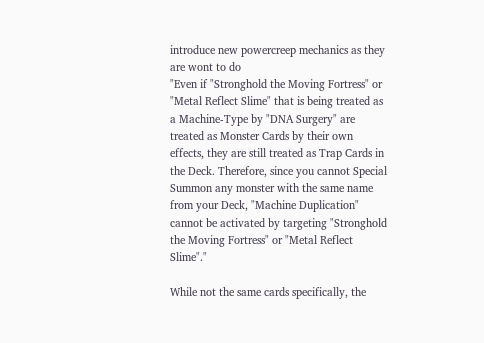introduce new powercreep mechanics as they are wont to do
"Even if "Stronghold the Moving Fortress" or "Metal Reflect Slime" that is being treated as a Machine-Type by "DNA Surgery" are treated as Monster Cards by their own effects, they are still treated as Trap Cards in the Deck. Therefore, since you cannot Special Summon any monster with the same name from your Deck, "Machine Duplication" cannot be activated by targeting "Stronghold the Moving Fortress" or "Metal Reflect Slime"."

While not the same cards specifically, the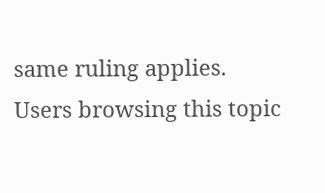same ruling applies.
Users browsing this topic